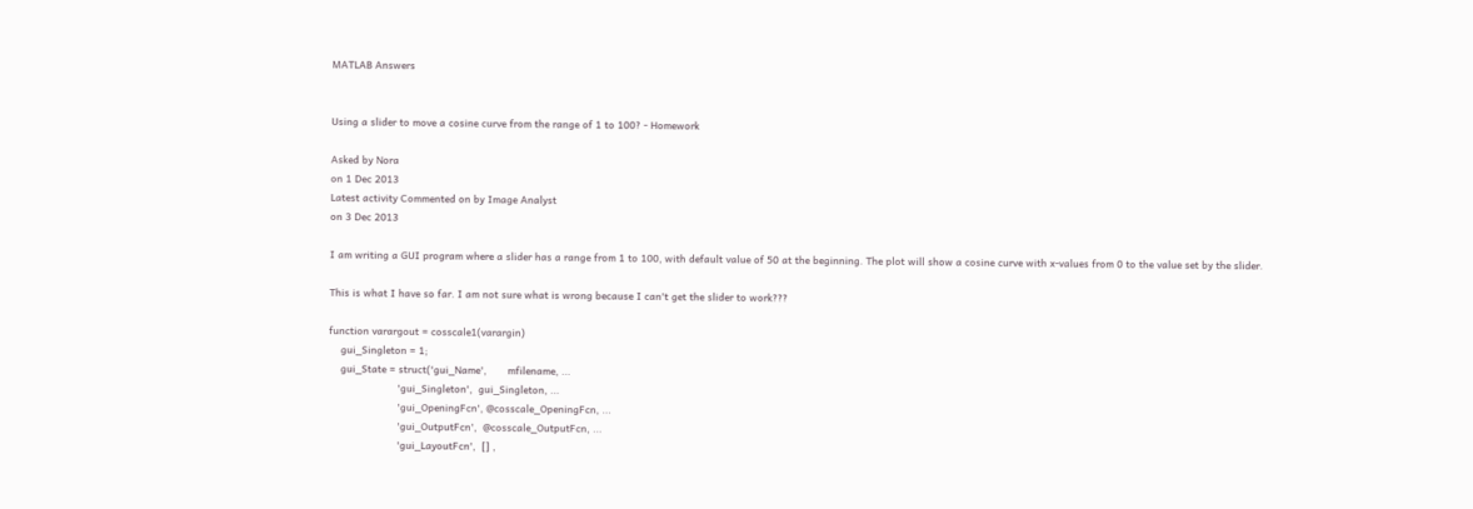MATLAB Answers


Using a slider to move a cosine curve from the range of 1 to 100? - Homework

Asked by Nora
on 1 Dec 2013
Latest activity Commented on by Image Analyst
on 3 Dec 2013

I am writing a GUI program where a slider has a range from 1 to 100, with default value of 50 at the beginning. The plot will show a cosine curve with x-values from 0 to the value set by the slider.

This is what I have so far. I am not sure what is wrong because I can't get the slider to work???

function varargout = cosscale1(varargin)
    gui_Singleton = 1;
    gui_State = struct('gui_Name',       mfilename, ...
                       'gui_Singleton',  gui_Singleton, ...
                       'gui_OpeningFcn', @cosscale_OpeningFcn, ...
                       'gui_OutputFcn',  @cosscale_OutputFcn, ...
                       'gui_LayoutFcn',  [] ,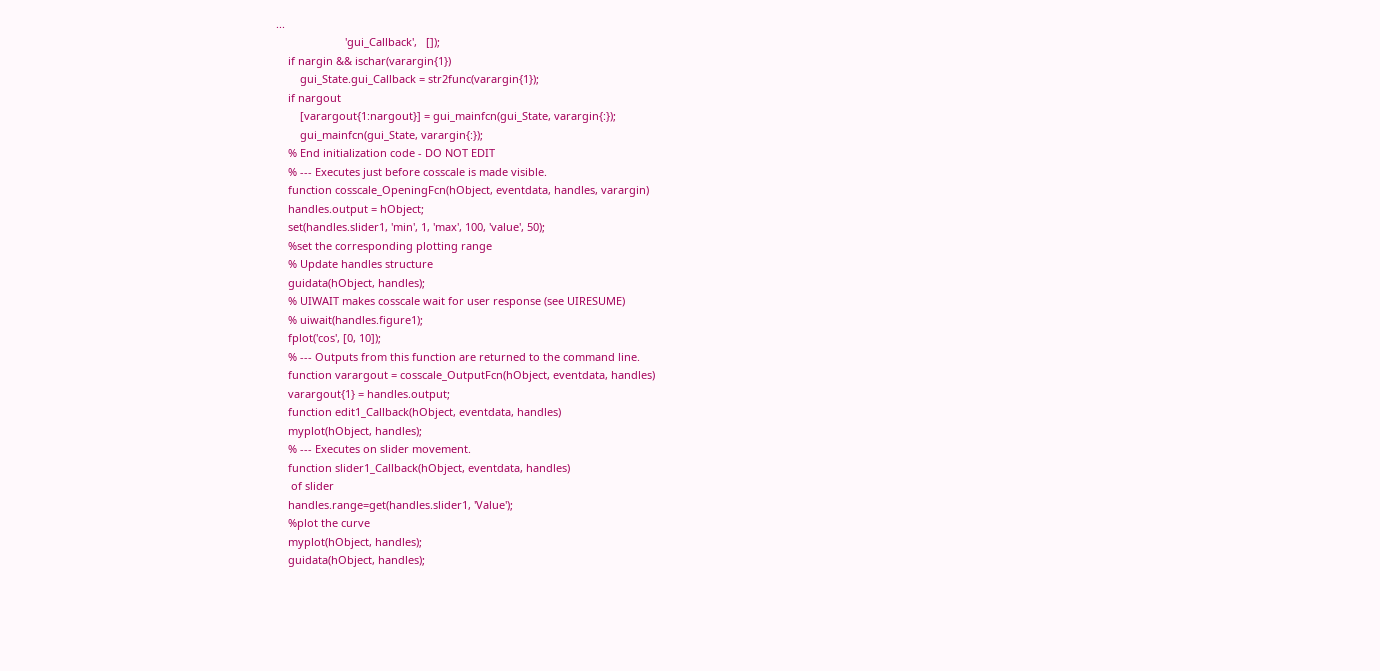...
                       'gui_Callback',   []);
    if nargin && ischar(varargin{1})
        gui_State.gui_Callback = str2func(varargin{1});
    if nargout
        [varargout{1:nargout}] = gui_mainfcn(gui_State, varargin{:});
        gui_mainfcn(gui_State, varargin{:});
    % End initialization code - DO NOT EDIT
    % --- Executes just before cosscale is made visible.
    function cosscale_OpeningFcn(hObject, eventdata, handles, varargin)
    handles.output = hObject;
    set(handles.slider1, 'min', 1, 'max', 100, 'value', 50);
    %set the corresponding plotting range
    % Update handles structure
    guidata(hObject, handles);
    % UIWAIT makes cosscale wait for user response (see UIRESUME)
    % uiwait(handles.figure1);
    fplot('cos', [0, 10]);
    % --- Outputs from this function are returned to the command line.
    function varargout = cosscale_OutputFcn(hObject, eventdata, handles)
    varargout{1} = handles.output;
    function edit1_Callback(hObject, eventdata, handles)
    myplot(hObject, handles);
    % --- Executes on slider movement.
    function slider1_Callback(hObject, eventdata, handles)
     of slider
    handles.range=get(handles.slider1, 'Value');
    %plot the curve
    myplot(hObject, handles);
    guidata(hObject, handles);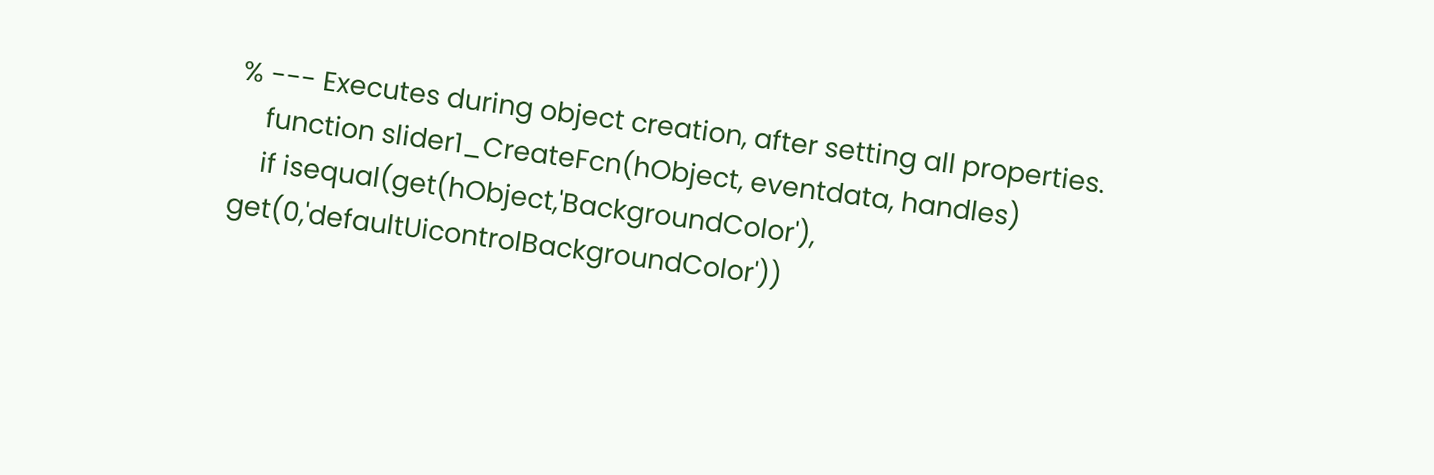% --- Executes during object creation, after setting all properties.
    function slider1_CreateFcn(hObject, eventdata, handles)
    if isequal(get(hObject,'BackgroundColor'), get(0,'defaultUicontrolBackgroundColor'))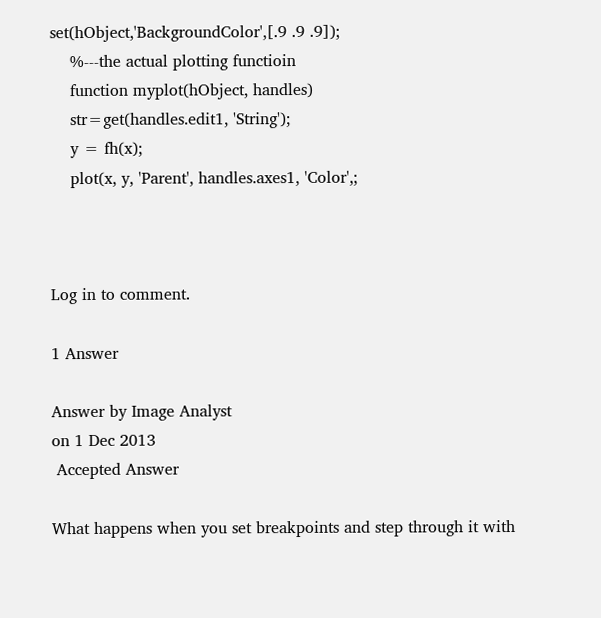set(hObject,'BackgroundColor',[.9 .9 .9]);
    %---the actual plotting functioin
    function myplot(hObject, handles)
    str=get(handles.edit1, 'String');
    y = fh(x);
    plot(x, y, 'Parent', handles.axes1, 'Color',;



Log in to comment.

1 Answer

Answer by Image Analyst
on 1 Dec 2013
 Accepted Answer

What happens when you set breakpoints and step through it with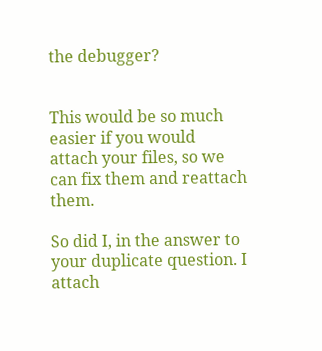the debugger?


This would be so much easier if you would attach your files, so we can fix them and reattach them.

So did I, in the answer to your duplicate question. I attach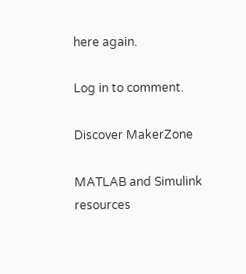here again.

Log in to comment.

Discover MakerZone

MATLAB and Simulink resources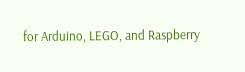for Arduino, LEGO, and Raspberry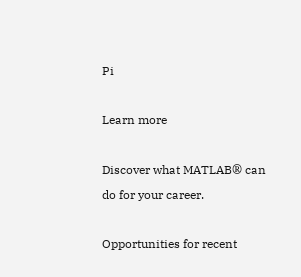Pi

Learn more

Discover what MATLAB® can do for your career.

Opportunities for recent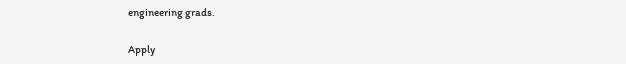engineering grads.

Apply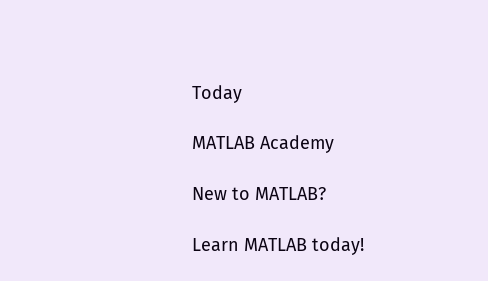Today

MATLAB Academy

New to MATLAB?

Learn MATLAB today!